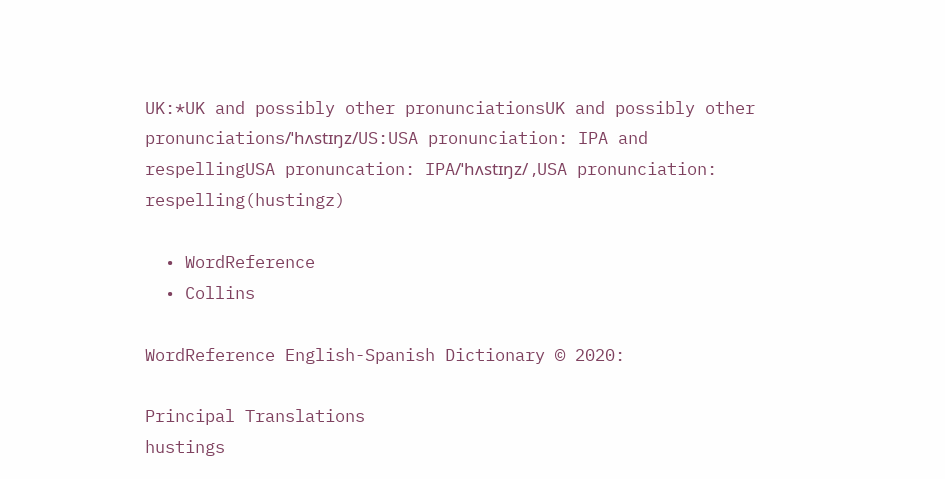UK:*UK and possibly other pronunciationsUK and possibly other pronunciations/ˈhʌstɪŋz/US:USA pronunciation: IPA and respellingUSA pronuncation: IPA/ˈhʌstɪŋz/ ,USA pronunciation: respelling(hustingz)

  • WordReference
  • Collins

WordReference English-Spanish Dictionary © 2020:

Principal Translations
hustings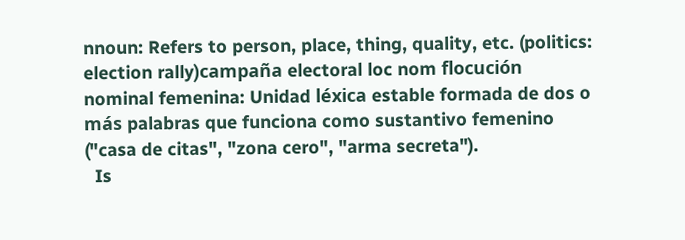nnoun: Refers to person, place, thing, quality, etc. (politics: election rally)campaña electoral loc nom flocución nominal femenina: Unidad léxica estable formada de dos o más palabras que funciona como sustantivo femenino ("casa de citas", "zona cero", "arma secreta").
  Is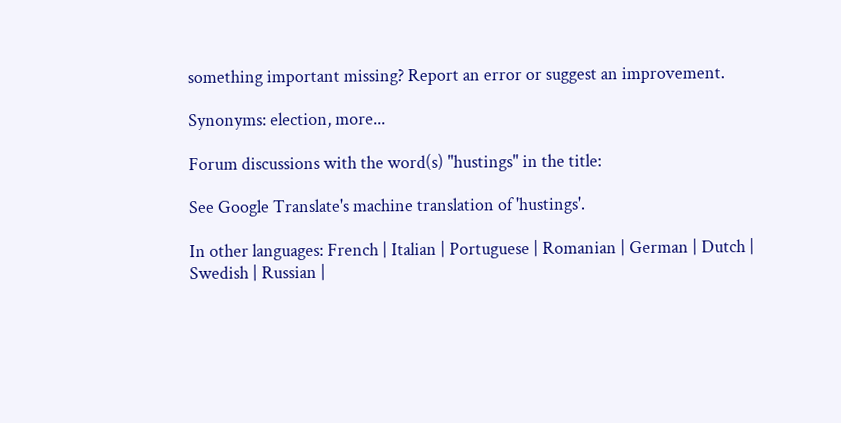something important missing? Report an error or suggest an improvement.

Synonyms: election, more...

Forum discussions with the word(s) "hustings" in the title:

See Google Translate's machine translation of 'hustings'.

In other languages: French | Italian | Portuguese | Romanian | German | Dutch | Swedish | Russian |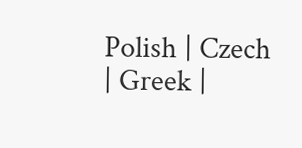Polish | Czech | Greek |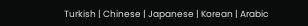Turkish | Chinese | Japanese | Korean | Arabic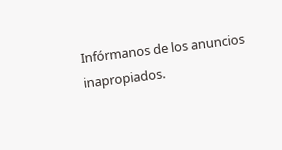Infórmanos de los anuncios inapropiados.